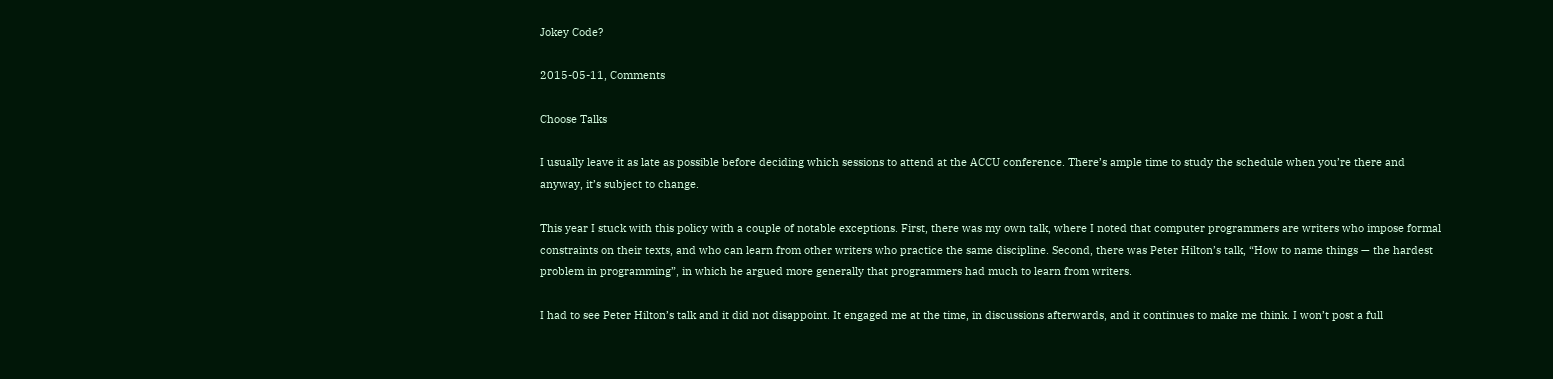Jokey Code?

2015-05-11, Comments

Choose Talks

I usually leave it as late as possible before deciding which sessions to attend at the ACCU conference. There’s ample time to study the schedule when you’re there and anyway, it’s subject to change.

This year I stuck with this policy with a couple of notable exceptions. First, there was my own talk, where I noted that computer programmers are writers who impose formal constraints on their texts, and who can learn from other writers who practice the same discipline. Second, there was Peter Hilton’s talk, “How to name things — the hardest problem in programming”, in which he argued more generally that programmers had much to learn from writers.

I had to see Peter Hilton’s talk and it did not disappoint. It engaged me at the time, in discussions afterwards, and it continues to make me think. I won’t post a full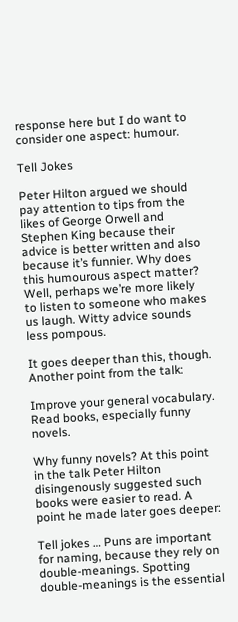response here but I do want to consider one aspect: humour.

Tell Jokes

Peter Hilton argued we should pay attention to tips from the likes of George Orwell and Stephen King because their advice is better written and also because it’s funnier. Why does this humourous aspect matter? Well, perhaps we’re more likely to listen to someone who makes us laugh. Witty advice sounds less pompous.

It goes deeper than this, though. Another point from the talk:

Improve your general vocabulary. Read books, especially funny novels.

Why funny novels? At this point in the talk Peter Hilton disingenously suggested such books were easier to read. A point he made later goes deeper:

Tell jokes … Puns are important for naming, because they rely on double-meanings. Spotting double-meanings is the essential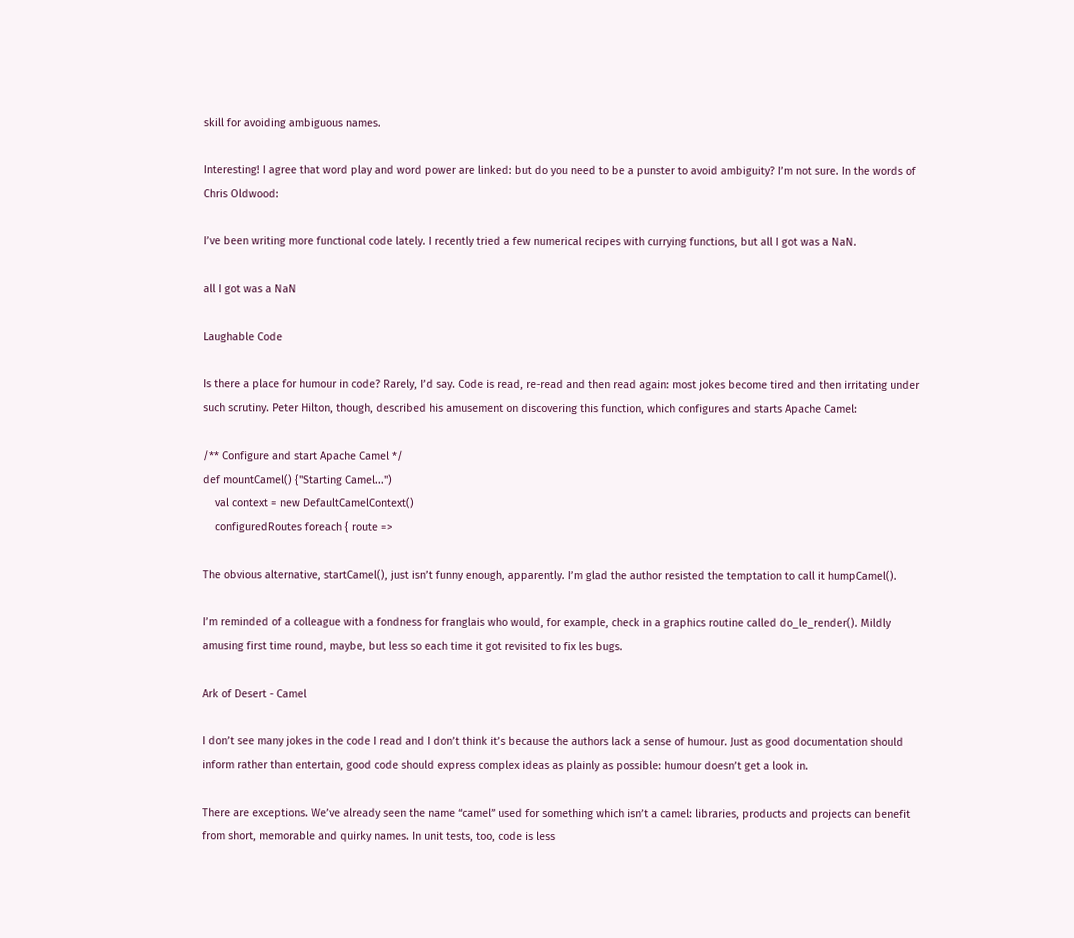skill for avoiding ambiguous names.

Interesting! I agree that word play and word power are linked: but do you need to be a punster to avoid ambiguity? I’m not sure. In the words of Chris Oldwood:

I’ve been writing more functional code lately. I recently tried a few numerical recipes with currying functions, but all I got was a NaN.

all I got was a NaN

Laughable Code

Is there a place for humour in code? Rarely, I’d say. Code is read, re-read and then read again: most jokes become tired and then irritating under such scrutiny. Peter Hilton, though, described his amusement on discovering this function, which configures and starts Apache Camel:

/** Configure and start Apache Camel */
def mountCamel() {"Starting Camel...")
    val context = new DefaultCamelContext()
    configuredRoutes foreach { route =>

The obvious alternative, startCamel(), just isn’t funny enough, apparently. I’m glad the author resisted the temptation to call it humpCamel().

I’m reminded of a colleague with a fondness for franglais who would, for example, check in a graphics routine called do_le_render(). Mildly amusing first time round, maybe, but less so each time it got revisited to fix les bugs.

Ark of Desert - Camel

I don’t see many jokes in the code I read and I don’t think it’s because the authors lack a sense of humour. Just as good documentation should inform rather than entertain, good code should express complex ideas as plainly as possible: humour doesn’t get a look in.

There are exceptions. We’ve already seen the name “camel” used for something which isn’t a camel: libraries, products and projects can benefit from short, memorable and quirky names. In unit tests, too, code is less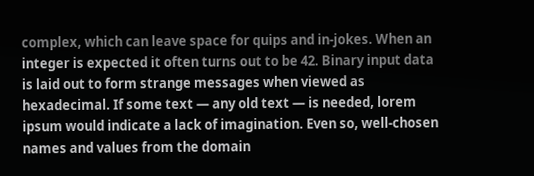complex, which can leave space for quips and in-jokes. When an integer is expected it often turns out to be 42. Binary input data is laid out to form strange messages when viewed as hexadecimal. If some text — any old text — is needed, lorem ipsum would indicate a lack of imagination. Even so, well-chosen names and values from the domain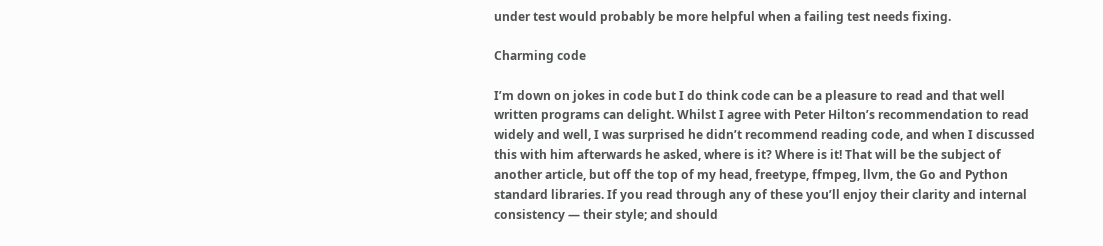under test would probably be more helpful when a failing test needs fixing.

Charming code

I’m down on jokes in code but I do think code can be a pleasure to read and that well written programs can delight. Whilst I agree with Peter Hilton’s recommendation to read widely and well, I was surprised he didn’t recommend reading code, and when I discussed this with him afterwards he asked, where is it? Where is it! That will be the subject of another article, but off the top of my head, freetype, ffmpeg, llvm, the Go and Python standard libraries. If you read through any of these you’ll enjoy their clarity and internal consistency — their style; and should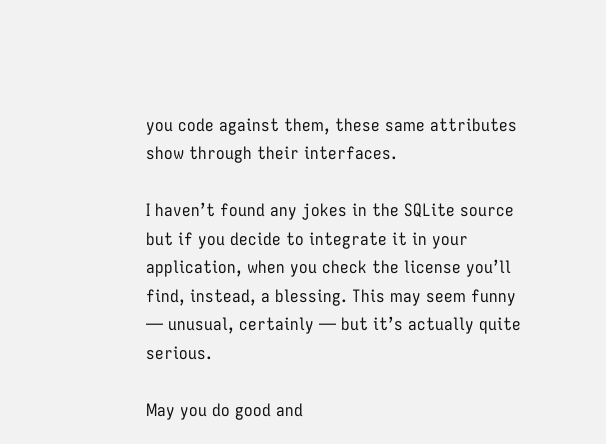you code against them, these same attributes show through their interfaces.

I haven’t found any jokes in the SQLite source but if you decide to integrate it in your application, when you check the license you’ll find, instead, a blessing. This may seem funny — unusual, certainly — but it’s actually quite serious.

May you do good and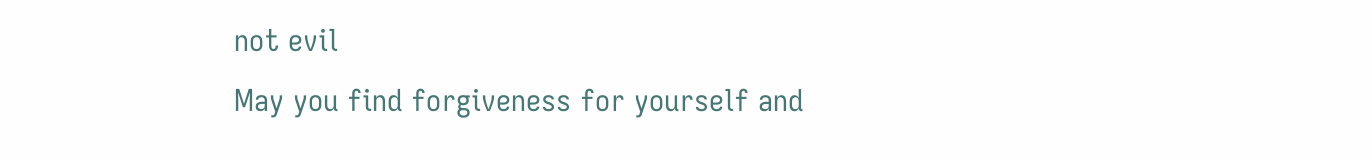not evil
May you find forgiveness for yourself and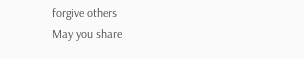forgive others
May you share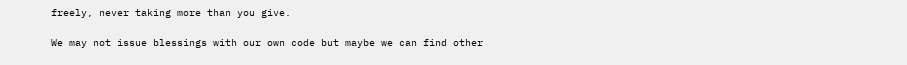freely, never taking more than you give.

We may not issue blessings with our own code but maybe we can find other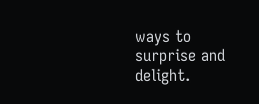ways to surprise and delight.